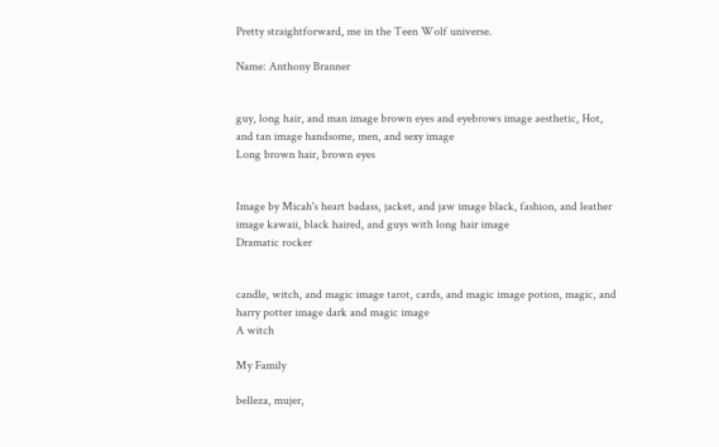Pretty straightforward, me in the Teen Wolf universe.

Name: Anthony Branner


guy, long hair, and man image brown eyes and eyebrows image aesthetic, Hot, and tan image handsome, men, and sexy image
Long brown hair, brown eyes


Image by Micah's heart badass, jacket, and jaw image black, fashion, and leather image kawaii, black haired, and guys with long hair image
Dramatic rocker


candle, witch, and magic image tarot, cards, and magic image potion, magic, and harry potter image dark and magic image
A witch

My Family

belleza, mujer,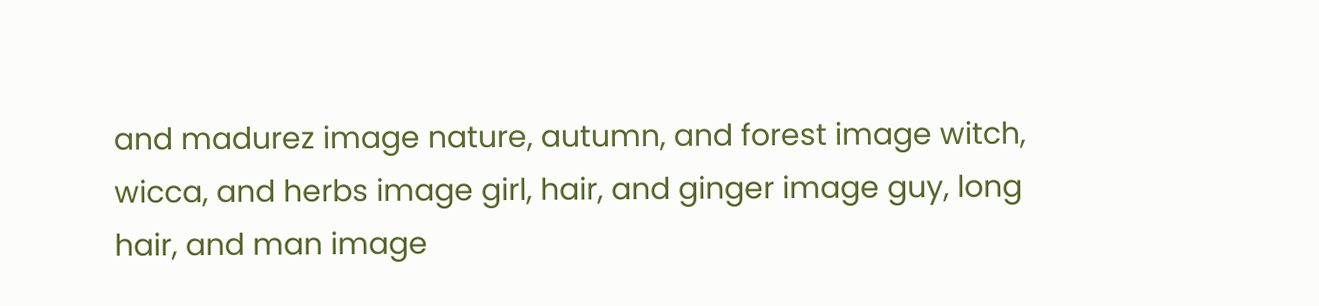and madurez image nature, autumn, and forest image witch, wicca, and herbs image girl, hair, and ginger image guy, long hair, and man image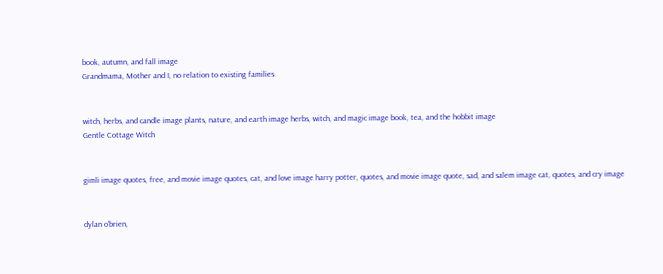book, autumn, and fall image
Grandmama, Mother and I, no relation to existing families


witch, herbs, and candle image plants, nature, and earth image herbs, witch, and magic image book, tea, and the hobbit image
Gentle Cottage Witch


gimli image quotes, free, and movie image quotes, cat, and love image harry potter, quotes, and movie image quote, sad, and salem image cat, quotes, and cry image


dylan o'brien,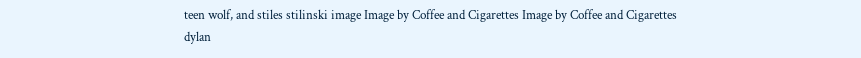teen wolf, and stiles stilinski image Image by Coffee and Cigarettes Image by Coffee and Cigarettes dylan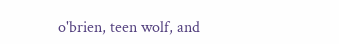o'brien, teen wolf, and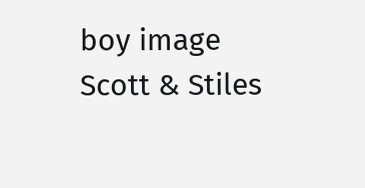boy image
Scott & Stiles